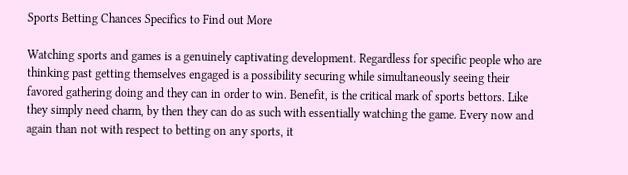Sports Betting Chances Specifics to Find out More

Watching sports and games is a genuinely captivating development. Regardless for specific people who are thinking past getting themselves engaged is a possibility securing while simultaneously seeing their favored gathering doing and they can in order to win. Benefit, is the critical mark of sports bettors. Like they simply need charm, by then they can do as such with essentially watching the game. Every now and again than not with respect to betting on any sports, it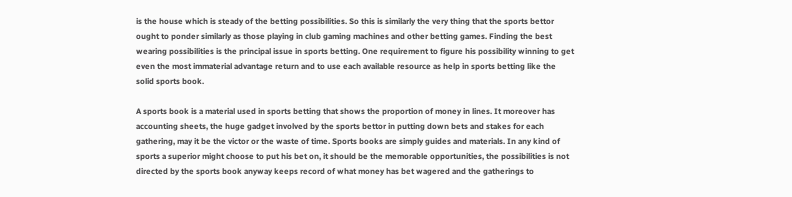is the house which is steady of the betting possibilities. So this is similarly the very thing that the sports bettor ought to ponder similarly as those playing in club gaming machines and other betting games. Finding the best wearing possibilities is the principal issue in sports betting. One requirement to figure his possibility winning to get even the most immaterial advantage return and to use each available resource as help in sports betting like the solid sports book.

A sports book is a material used in sports betting that shows the proportion of money in lines. It moreover has accounting sheets, the huge gadget involved by the sports bettor in putting down bets and stakes for each gathering, may it be the victor or the waste of time. Sports books are simply guides and materials. In any kind of sports a superior might choose to put his bet on, it should be the memorable opportunities, the possibilities is not directed by the sports book anyway keeps record of what money has bet wagered and the gatherings to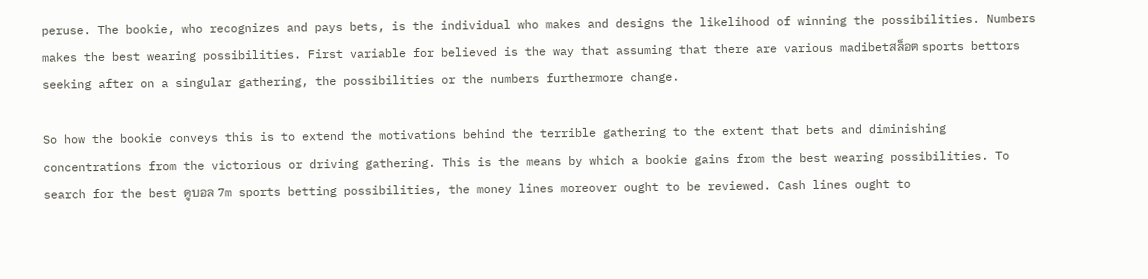peruse. The bookie, who recognizes and pays bets, is the individual who makes and designs the likelihood of winning the possibilities. Numbers makes the best wearing possibilities. First variable for believed is the way that assuming that there are various madibetสล็อต sports bettors seeking after on a singular gathering, the possibilities or the numbers furthermore change.

So how the bookie conveys this is to extend the motivations behind the terrible gathering to the extent that bets and diminishing concentrations from the victorious or driving gathering. This is the means by which a bookie gains from the best wearing possibilities. To search for the best ดูบอล 7m sports betting possibilities, the money lines moreover ought to be reviewed. Cash lines ought to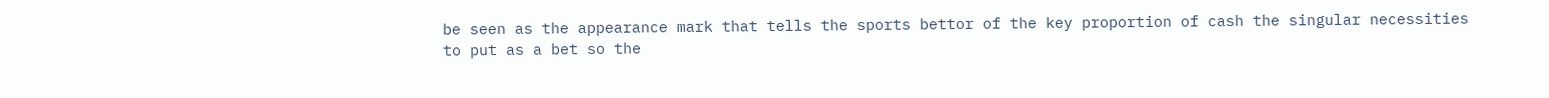be seen as the appearance mark that tells the sports bettor of the key proportion of cash the singular necessities to put as a bet so the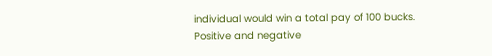individual would win a total pay of 100 bucks. Positive and negative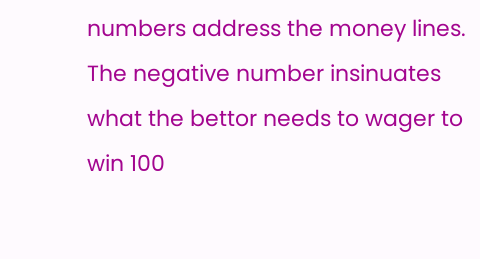numbers address the money lines. The negative number insinuates what the bettor needs to wager to win 100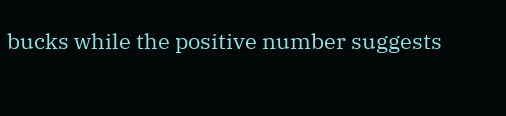bucks while the positive number suggests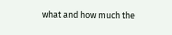what and how much the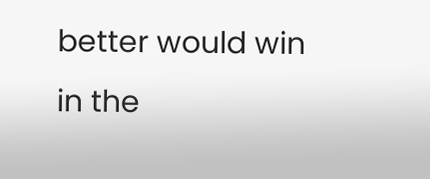better would win in the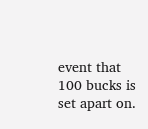event that 100 bucks is set apart on.